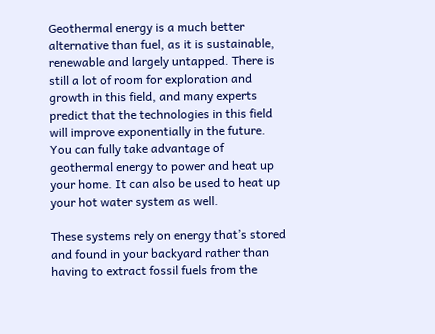Geothermal energy is a much better alternative than fuel, as it is sustainable, renewable and largely untapped. There is still a lot of room for exploration and growth in this field, and many experts predict that the technologies in this field will improve exponentially in the future. You can fully take advantage of geothermal energy to power and heat up your home. It can also be used to heat up your hot water system as well.

These systems rely on energy that’s stored and found in your backyard rather than having to extract fossil fuels from the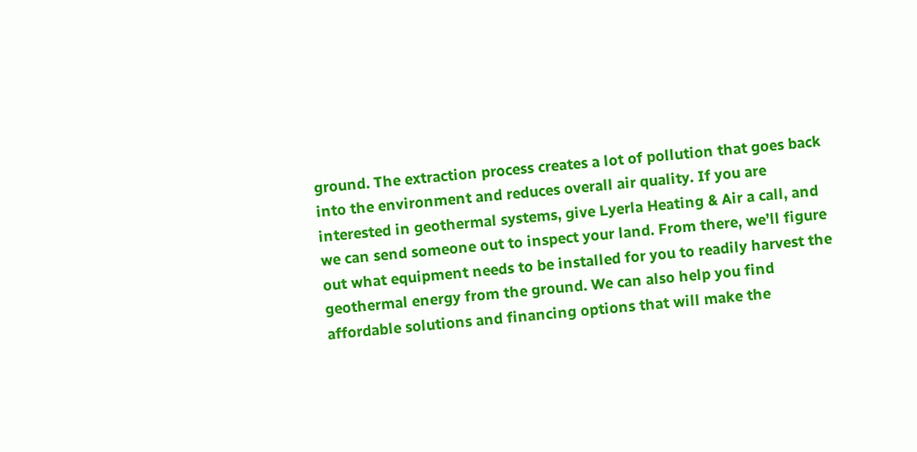ground. The extraction process creates a lot of pollution that goes back into the environment and reduces overall air quality. If you are interested in geothermal systems, give Lyerla Heating & Air a call, and we can send someone out to inspect your land. From there, we’ll figure out what equipment needs to be installed for you to readily harvest the geothermal energy from the ground. We can also help you find affordable solutions and financing options that will make the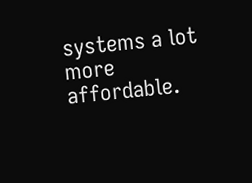systems a lot more affordable.